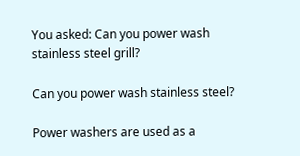You asked: Can you power wash stainless steel grill?

Can you power wash stainless steel?

Power washers are used as a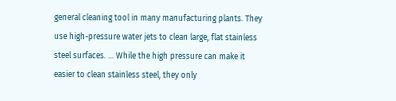general cleaning tool in many manufacturing plants. They use high-pressure water jets to clean large, flat stainless steel surfaces. … While the high pressure can make it easier to clean stainless steel, they only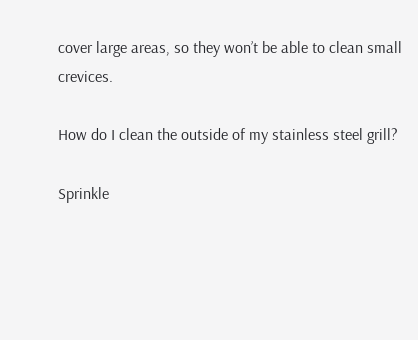cover large areas, so they won’t be able to clean small crevices.

How do I clean the outside of my stainless steel grill?

Sprinkle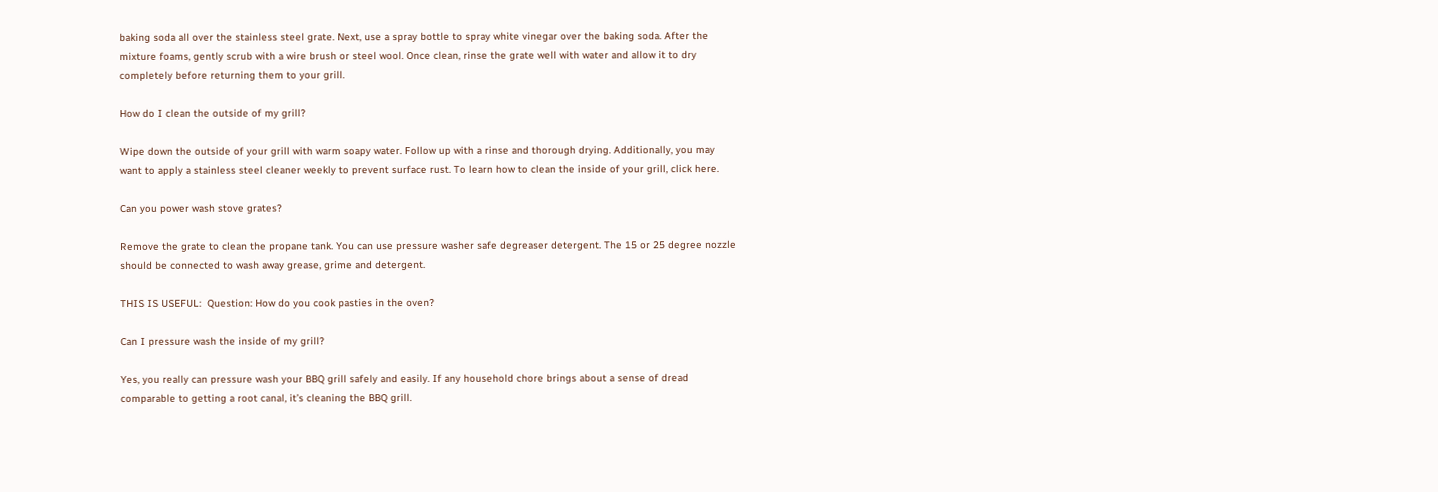baking soda all over the stainless steel grate. Next, use a spray bottle to spray white vinegar over the baking soda. After the mixture foams, gently scrub with a wire brush or steel wool. Once clean, rinse the grate well with water and allow it to dry completely before returning them to your grill.

How do I clean the outside of my grill?

Wipe down the outside of your grill with warm soapy water. Follow up with a rinse and thorough drying. Additionally, you may want to apply a stainless steel cleaner weekly to prevent surface rust. To learn how to clean the inside of your grill, click here.

Can you power wash stove grates?

Remove the grate to clean the propane tank. You can use pressure washer safe degreaser detergent. The 15 or 25 degree nozzle should be connected to wash away grease, grime and detergent.

THIS IS USEFUL:  Question: How do you cook pasties in the oven?

Can I pressure wash the inside of my grill?

Yes, you really can pressure wash your BBQ grill safely and easily. If any household chore brings about a sense of dread comparable to getting a root canal, it’s cleaning the BBQ grill.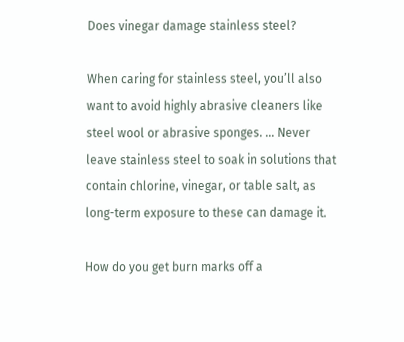Does vinegar damage stainless steel?

When caring for stainless steel, you’ll also want to avoid highly abrasive cleaners like steel wool or abrasive sponges. … Never leave stainless steel to soak in solutions that contain chlorine, vinegar, or table salt, as long-term exposure to these can damage it.

How do you get burn marks off a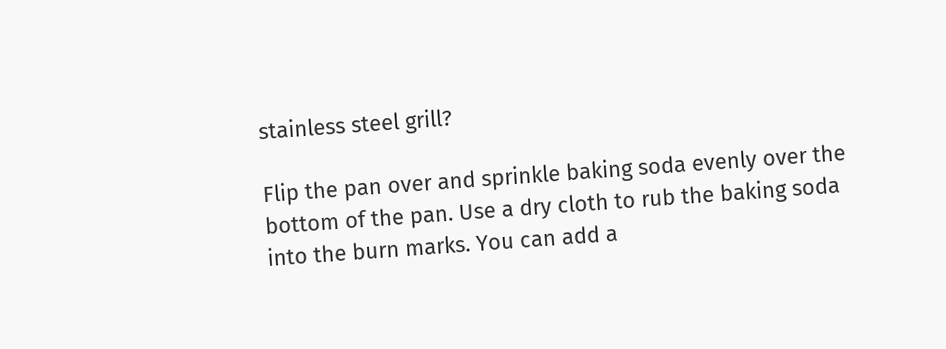stainless steel grill?

Flip the pan over and sprinkle baking soda evenly over the bottom of the pan. Use a dry cloth to rub the baking soda into the burn marks. You can add a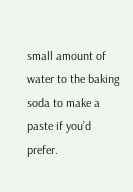small amount of water to the baking soda to make a paste if you’d prefer.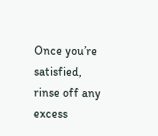Once you’re satisfied, rinse off any excess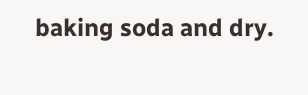baking soda and dry.